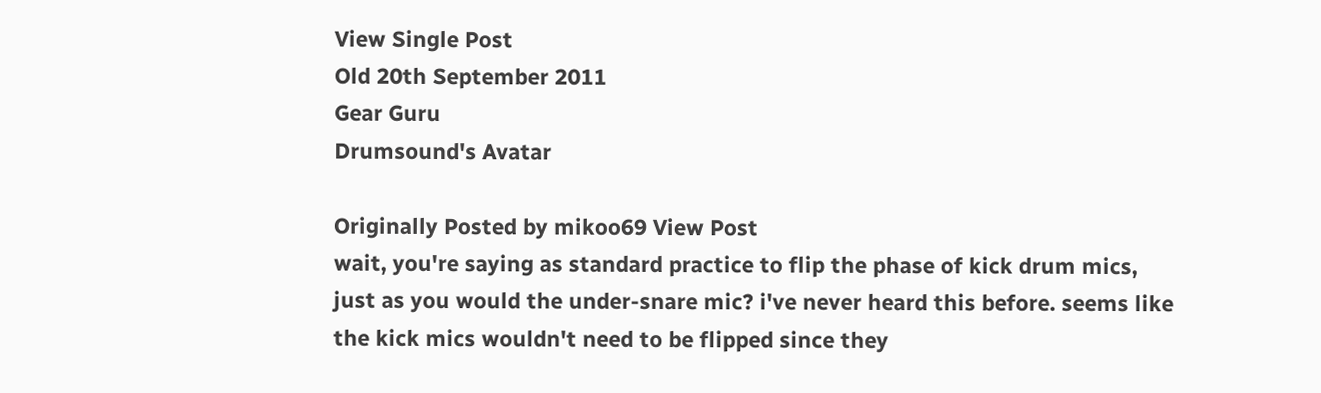View Single Post
Old 20th September 2011
Gear Guru
Drumsound's Avatar

Originally Posted by mikoo69 View Post
wait, you're saying as standard practice to flip the phase of kick drum mics, just as you would the under-snare mic? i've never heard this before. seems like the kick mics wouldn't need to be flipped since they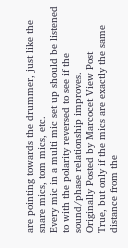are pointing towards the drummer, just like the snare mics, tom mics, etc.
Every mic in a multi mic set up should be listened to with the polarity reversed to see if the sound/phase relationship improves.
Originally Posted by Marcocet View Post
True, but only if the mics are exactly the same distance from the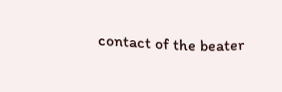contact of the beater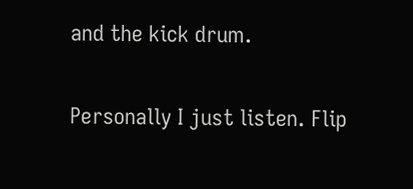and the kick drum.

Personally I just listen. Flip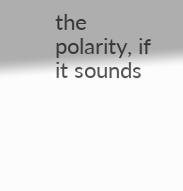the polarity, if it sounds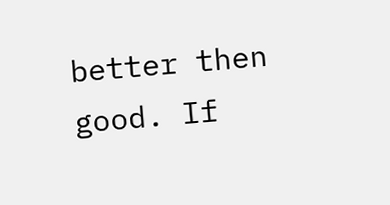better then good. If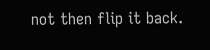not then flip it back.